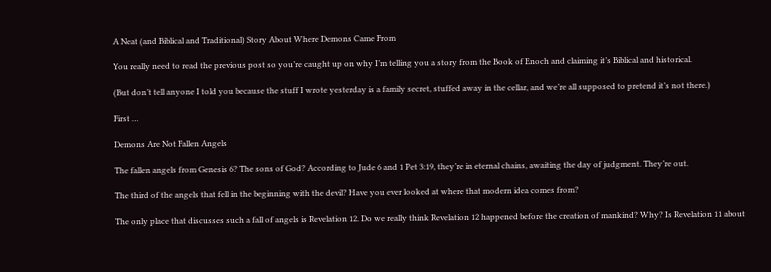A Neat (and Biblical and Traditional) Story About Where Demons Came From

You really need to read the previous post so you’re caught up on why I’m telling you a story from the Book of Enoch and claiming it’s Biblical and historical.

(But don’t tell anyone I told you because the stuff I wrote yesterday is a family secret, stuffed away in the cellar, and we’re all supposed to pretend it’s not there.)

First …

Demons Are Not Fallen Angels

The fallen angels from Genesis 6? The sons of God? According to Jude 6 and 1 Pet 3:19, they’re in eternal chains, awaiting the day of judgment. They’re out.

The third of the angels that fell in the beginning with the devil? Have you ever looked at where that modern idea comes from?

The only place that discusses such a fall of angels is Revelation 12. Do we really think Revelation 12 happened before the creation of mankind? Why? Is Revelation 11 about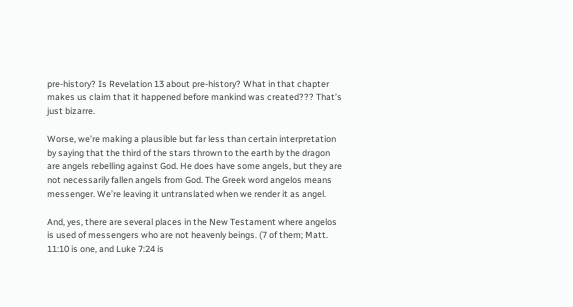pre-history? Is Revelation 13 about pre-history? What in that chapter makes us claim that it happened before mankind was created??? That’s just bizarre.

Worse, we’re making a plausible but far less than certain interpretation by saying that the third of the stars thrown to the earth by the dragon are angels rebelling against God. He does have some angels, but they are not necessarily fallen angels from God. The Greek word angelos means messenger. We’re leaving it untranslated when we render it as angel.

And, yes, there are several places in the New Testament where angelos is used of messengers who are not heavenly beings. (7 of them; Matt. 11:10 is one, and Luke 7:24 is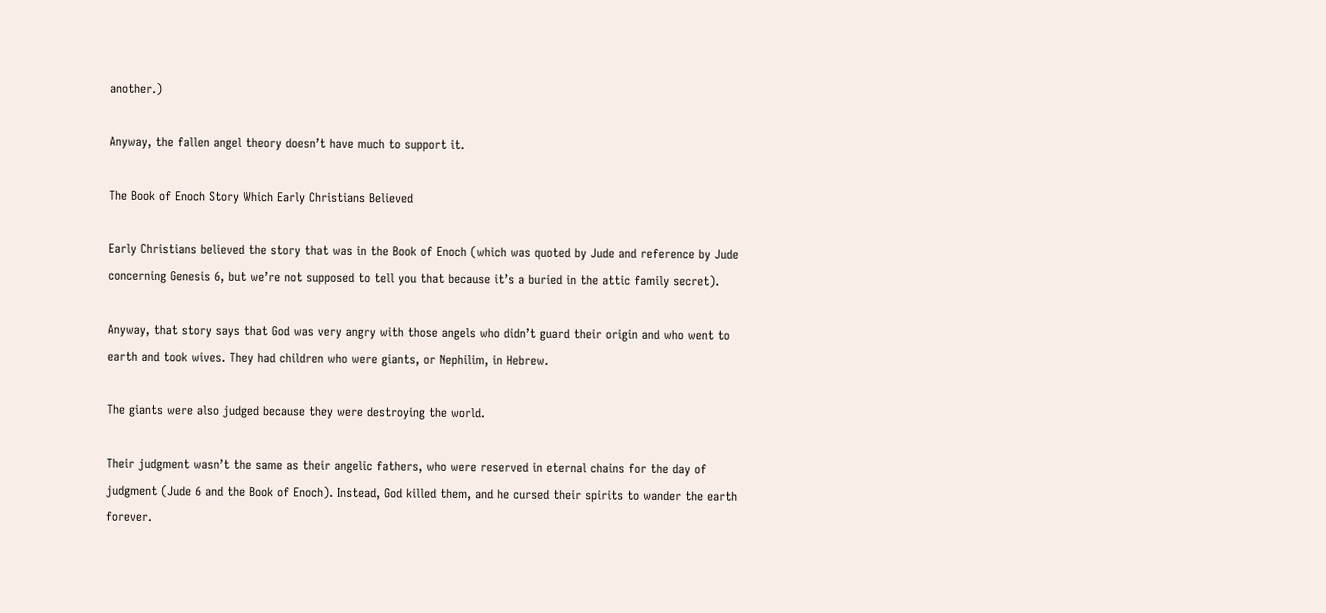another.)

Anyway, the fallen angel theory doesn’t have much to support it.

The Book of Enoch Story Which Early Christians Believed

Early Christians believed the story that was in the Book of Enoch (which was quoted by Jude and reference by Jude concerning Genesis 6, but we’re not supposed to tell you that because it’s a buried in the attic family secret).

Anyway, that story says that God was very angry with those angels who didn’t guard their origin and who went to earth and took wives. They had children who were giants, or Nephilim, in Hebrew.

The giants were also judged because they were destroying the world.

Their judgment wasn’t the same as their angelic fathers, who were reserved in eternal chains for the day of judgment (Jude 6 and the Book of Enoch). Instead, God killed them, and he cursed their spirits to wander the earth forever.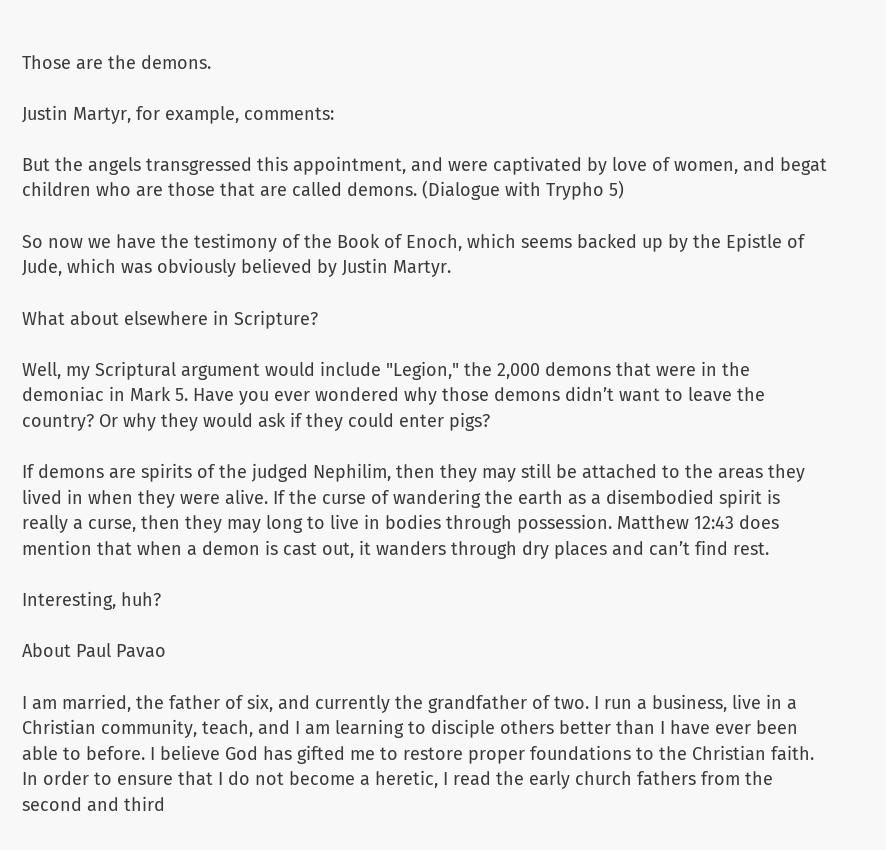Those are the demons.

Justin Martyr, for example, comments:

But the angels transgressed this appointment, and were captivated by love of women, and begat children who are those that are called demons. (Dialogue with Trypho 5)

So now we have the testimony of the Book of Enoch, which seems backed up by the Epistle of Jude, which was obviously believed by Justin Martyr.

What about elsewhere in Scripture?

Well, my Scriptural argument would include "Legion," the 2,000 demons that were in the demoniac in Mark 5. Have you ever wondered why those demons didn’t want to leave the country? Or why they would ask if they could enter pigs?

If demons are spirits of the judged Nephilim, then they may still be attached to the areas they lived in when they were alive. If the curse of wandering the earth as a disembodied spirit is really a curse, then they may long to live in bodies through possession. Matthew 12:43 does mention that when a demon is cast out, it wanders through dry places and can’t find rest.

Interesting, huh?

About Paul Pavao

I am married, the father of six, and currently the grandfather of two. I run a business, live in a Christian community, teach, and I am learning to disciple others better than I have ever been able to before. I believe God has gifted me to restore proper foundations to the Christian faith. In order to ensure that I do not become a heretic, I read the early church fathers from the second and third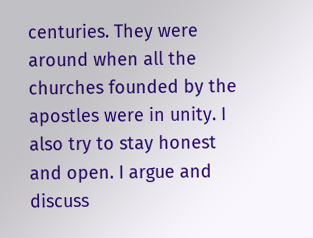centuries. They were around when all the churches founded by the apostles were in unity. I also try to stay honest and open. I argue and discuss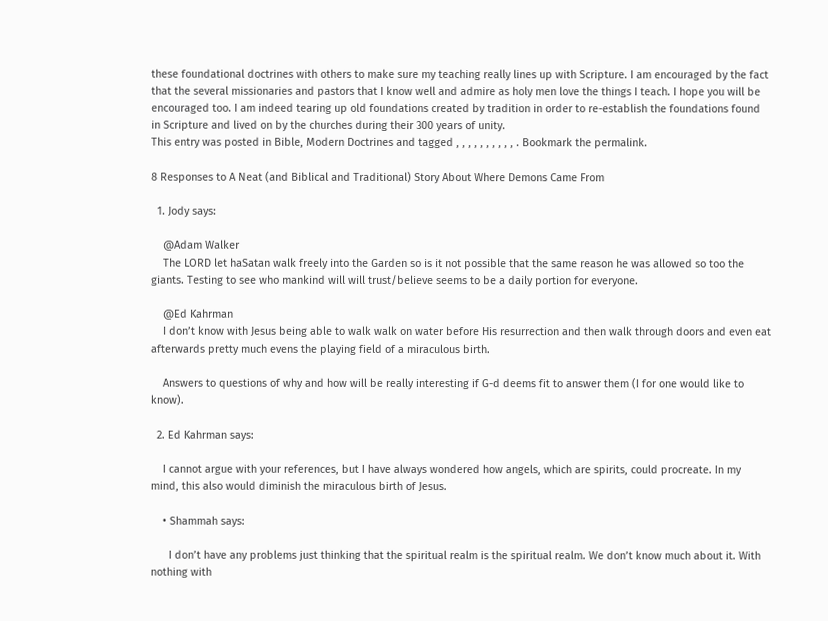these foundational doctrines with others to make sure my teaching really lines up with Scripture. I am encouraged by the fact that the several missionaries and pastors that I know well and admire as holy men love the things I teach. I hope you will be encouraged too. I am indeed tearing up old foundations created by tradition in order to re-establish the foundations found in Scripture and lived on by the churches during their 300 years of unity.
This entry was posted in Bible, Modern Doctrines and tagged , , , , , , , , , , . Bookmark the permalink.

8 Responses to A Neat (and Biblical and Traditional) Story About Where Demons Came From

  1. Jody says:

    @Adam Walker
    The LORD let haSatan walk freely into the Garden so is it not possible that the same reason he was allowed so too the giants. Testing to see who mankind will will trust/believe seems to be a daily portion for everyone.

    @Ed Kahrman
    I don’t know with Jesus being able to walk walk on water before His resurrection and then walk through doors and even eat afterwards pretty much evens the playing field of a miraculous birth.

    Answers to questions of why and how will be really interesting if G-d deems fit to answer them (I for one would like to know).

  2. Ed Kahrman says:

    I cannot argue with your references, but I have always wondered how angels, which are spirits, could procreate. In my mind, this also would diminish the miraculous birth of Jesus.

    • Shammah says:

      I don’t have any problems just thinking that the spiritual realm is the spiritual realm. We don’t know much about it. With nothing with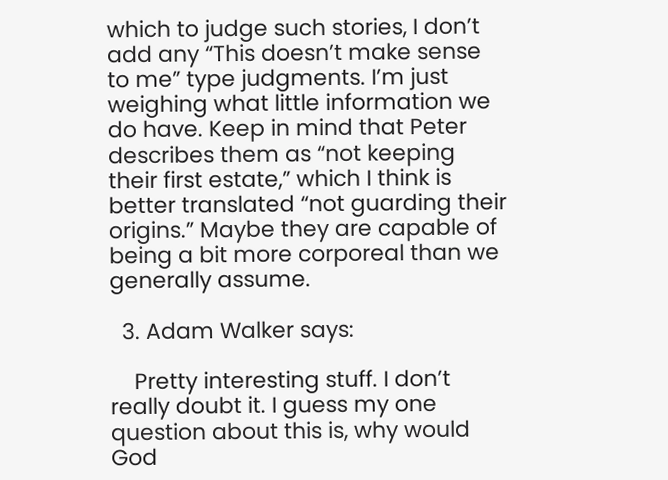which to judge such stories, I don’t add any “This doesn’t make sense to me” type judgments. I’m just weighing what little information we do have. Keep in mind that Peter describes them as “not keeping their first estate,” which I think is better translated “not guarding their origins.” Maybe they are capable of being a bit more corporeal than we generally assume.

  3. Adam Walker says:

    Pretty interesting stuff. I don’t really doubt it. I guess my one question about this is, why would God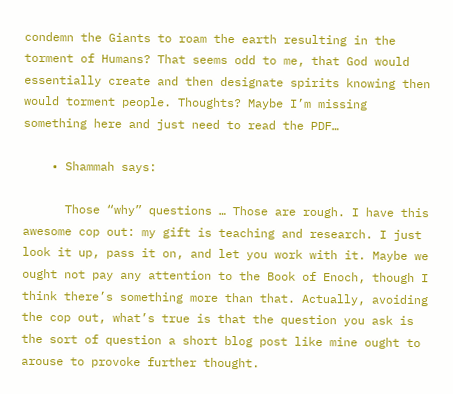condemn the Giants to roam the earth resulting in the torment of Humans? That seems odd to me, that God would essentially create and then designate spirits knowing then would torment people. Thoughts? Maybe I’m missing something here and just need to read the PDF…

    • Shammah says:

      Those “why” questions … Those are rough. I have this awesome cop out: my gift is teaching and research. I just look it up, pass it on, and let you work with it. Maybe we ought not pay any attention to the Book of Enoch, though I think there’s something more than that. Actually, avoiding the cop out, what’s true is that the question you ask is the sort of question a short blog post like mine ought to arouse to provoke further thought.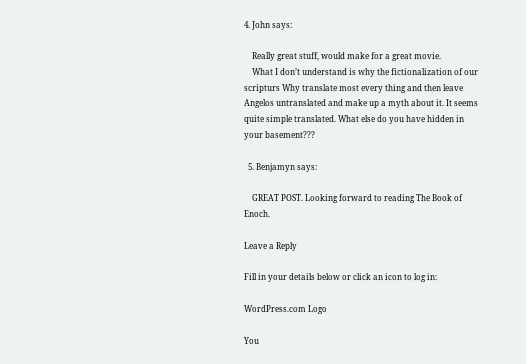4. John says:

    Really great stuff, would make for a great movie.
    What I don’t understand is why the fictionalization of our scripturs Why translate most every thing and then leave Angelos untranslated and make up a myth about it. It seems quite simple translated. What else do you have hidden in your basement???

  5. Benjamyn says:

    GREAT POST. Looking forward to reading The Book of Enoch.

Leave a Reply

Fill in your details below or click an icon to log in:

WordPress.com Logo

You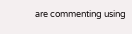are commenting using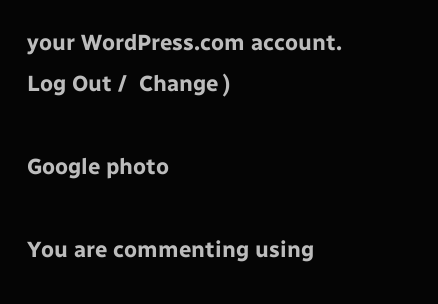your WordPress.com account. Log Out /  Change )

Google photo

You are commenting using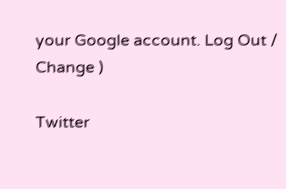your Google account. Log Out /  Change )

Twitter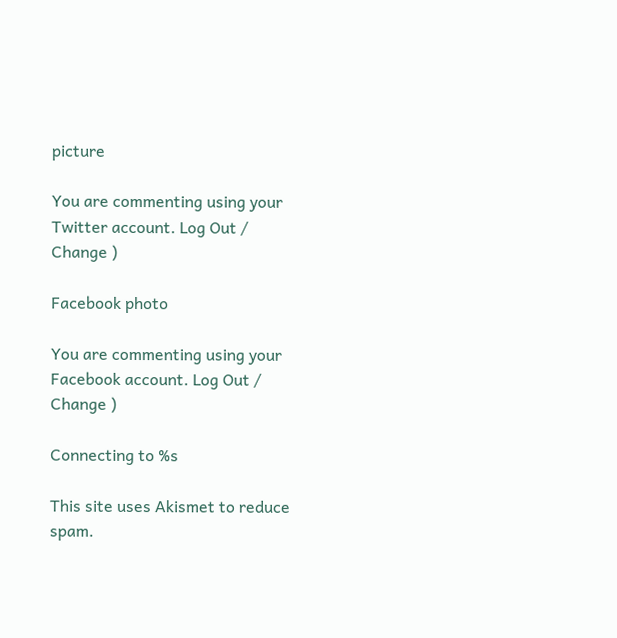picture

You are commenting using your Twitter account. Log Out /  Change )

Facebook photo

You are commenting using your Facebook account. Log Out /  Change )

Connecting to %s

This site uses Akismet to reduce spam.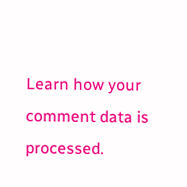Learn how your comment data is processed.